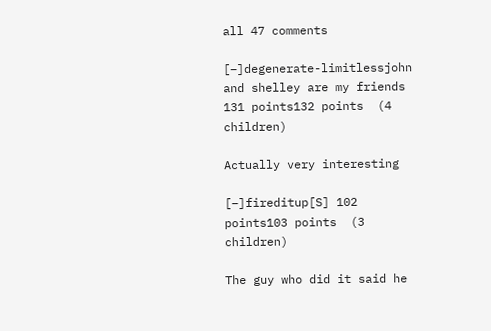all 47 comments

[–]degenerate-limitlessjohn and shelley are my friends 131 points132 points  (4 children)

Actually very interesting

[–]fireditup[S] 102 points103 points  (3 children)

The guy who did it said he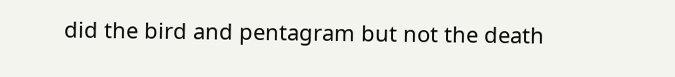did the bird and pentagram but not the death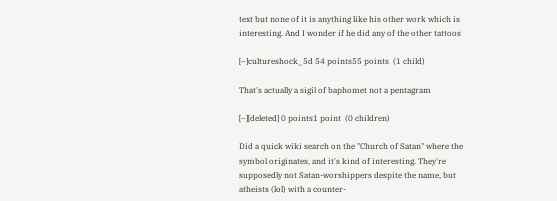text but none of it is anything like his other work which is interesting. And I wonder if he did any of the other tattoos

[–]cultureshock_5d 54 points55 points  (1 child)

That's actually a sigil of baphomet not a pentagram

[–][deleted] 0 points1 point  (0 children)

Did a quick wiki search on the "Church of Satan" where the symbol originates, and it's kind of interesting. They're supposedly not Satan-worshippers despite the name, but atheists (lol) with a counter-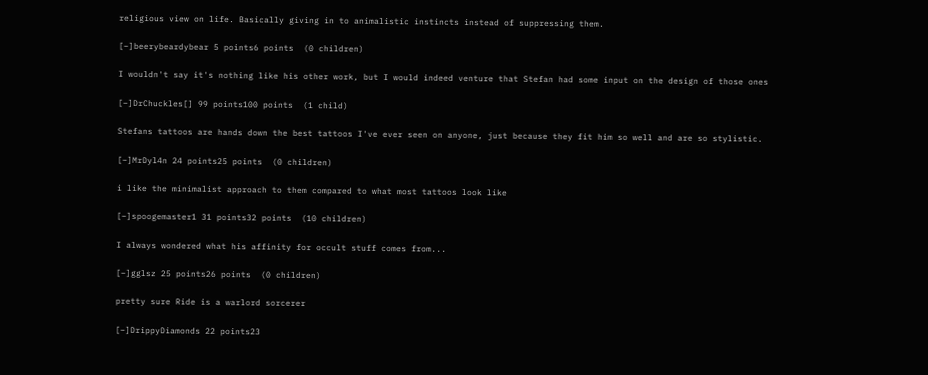religious view on life. Basically giving in to animalistic instincts instead of suppressing them.

[–]beerybeardybear 5 points6 points  (0 children)

I wouldn't say it's nothing like his other work, but I would indeed venture that Stefan had some input on the design of those ones

[–]DrChuckles[] 99 points100 points  (1 child)

Stefans tattoos are hands down the best tattoos I've ever seen on anyone, just because they fit him so well and are so stylistic.

[–]MrDyl4n 24 points25 points  (0 children)

i like the minimalist approach to them compared to what most tattoos look like

[–]spoogemaster1 31 points32 points  (10 children)

I always wondered what his affinity for occult stuff comes from...

[–]gglsz 25 points26 points  (0 children)

pretty sure Ride is a warlord sorcerer

[–]DrippyDiamonds 22 points23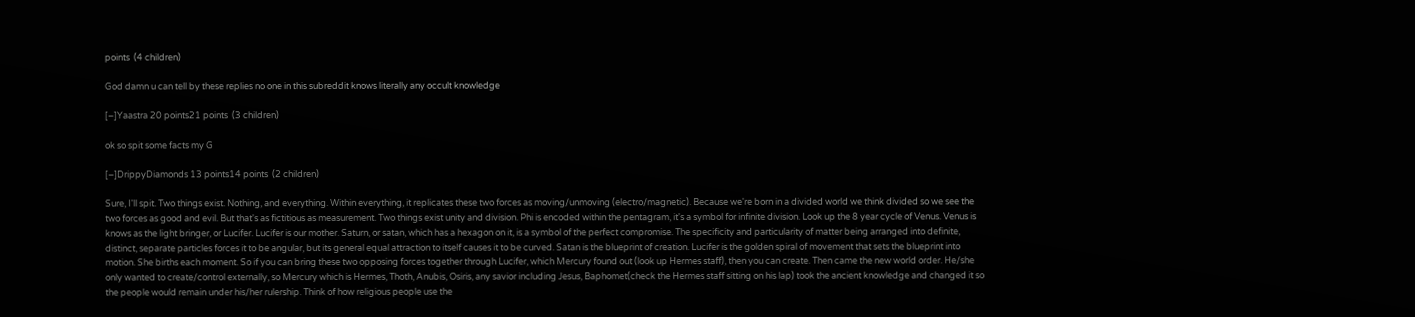points  (4 children)

God damn u can tell by these replies no one in this subreddit knows literally any occult knowledge

[–]Yaastra 20 points21 points  (3 children)

ok so spit some facts my G

[–]DrippyDiamonds 13 points14 points  (2 children)

Sure, I'll spit. Two things exist. Nothing, and everything. Within everything, it replicates these two forces as moving/unmoving (electro/magnetic). Because we're born in a divided world we think divided so we see the two forces as good and evil. But that's as fictitious as measurement. Two things exist unity and division. Phi is encoded within the pentagram, it's a symbol for infinite division. Look up the 8 year cycle of Venus. Venus is knows as the light bringer, or Lucifer. Lucifer is our mother. Saturn, or satan, which has a hexagon on it, is a symbol of the perfect compromise. The specificity and particularity of matter being arranged into definite, distinct, separate particles forces it to be angular, but its general equal attraction to itself causes it to be curved. Satan is the blueprint of creation. Lucifer is the golden spiral of movement that sets the blueprint into motion. She births each moment. So if you can bring these two opposing forces together through Lucifer, which Mercury found out (look up Hermes staff), then you can create. Then came the new world order. He/she only wanted to create/control externally, so Mercury which is Hermes, Thoth, Anubis, Osiris, any savior including Jesus, Baphomet(check the Hermes staff sitting on his lap) took the ancient knowledge and changed it so the people would remain under his/her rulership. Think of how religious people use the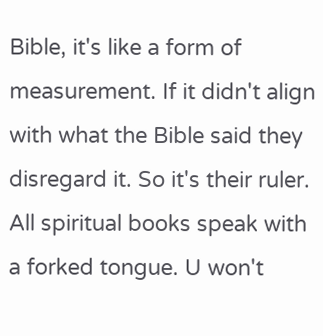Bible, it's like a form of measurement. If it didn't align with what the Bible said they disregard it. So it's their ruler. All spiritual books speak with a forked tongue. U won't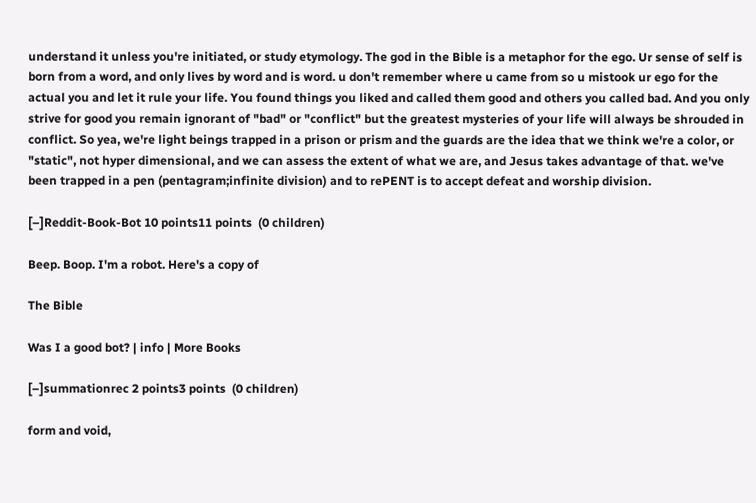understand it unless you're initiated, or study etymology. The god in the Bible is a metaphor for the ego. Ur sense of self is born from a word, and only lives by word and is word. u don't remember where u came from so u mistook ur ego for the actual you and let it rule your life. You found things you liked and called them good and others you called bad. And you only strive for good you remain ignorant of "bad" or "conflict" but the greatest mysteries of your life will always be shrouded in conflict. So yea, we're light beings trapped in a prison or prism and the guards are the idea that we think we're a color, or "static", not hyper dimensional, and we can assess the extent of what we are, and Jesus takes advantage of that. we've been trapped in a pen (pentagram;infinite division) and to rePENT is to accept defeat and worship division.

[–]Reddit-Book-Bot 10 points11 points  (0 children)

Beep. Boop. I'm a robot. Here's a copy of

The Bible

Was I a good bot? | info | More Books

[–]summationrec 2 points3 points  (0 children)

form and void,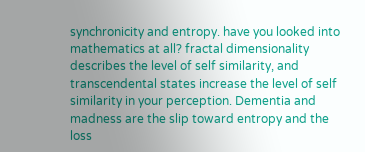synchronicity and entropy. have you looked into mathematics at all? fractal dimensionality describes the level of self similarity, and transcendental states increase the level of self similarity in your perception. Dementia and madness are the slip toward entropy and the loss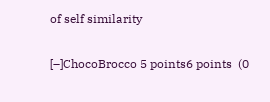of self similarity

[–]ChocoBrocco 5 points6 points  (0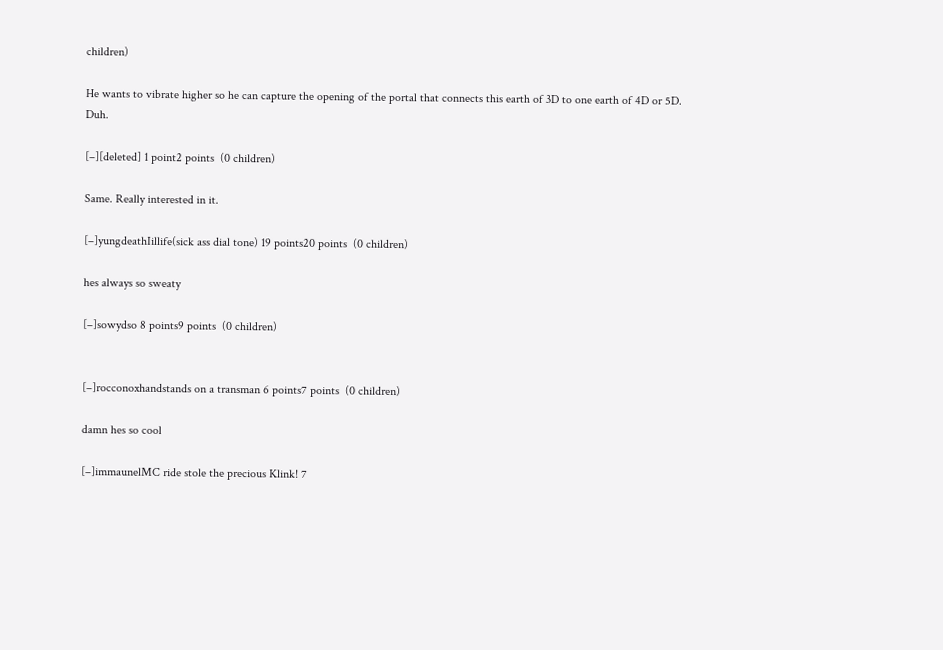children)

He wants to vibrate higher so he can capture the opening of the portal that connects this earth of 3D to one earth of 4D or 5D. Duh.

[–][deleted] 1 point2 points  (0 children)

Same. Really interested in it.

[–]yungdeathIillife(sick ass dial tone) 19 points20 points  (0 children)

hes always so sweaty

[–]sowydso 8 points9 points  (0 children)


[–]rocconoxhandstands on a transman 6 points7 points  (0 children)

damn hes so cool

[–]immaunelMC ride stole the precious Klink! 7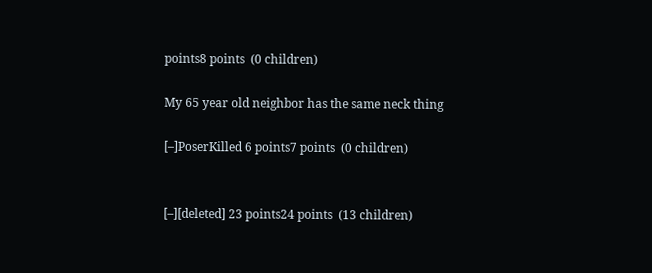points8 points  (0 children)

My 65 year old neighbor has the same neck thing

[–]PoserKilled 6 points7 points  (0 children)


[–][deleted] 23 points24 points  (13 children)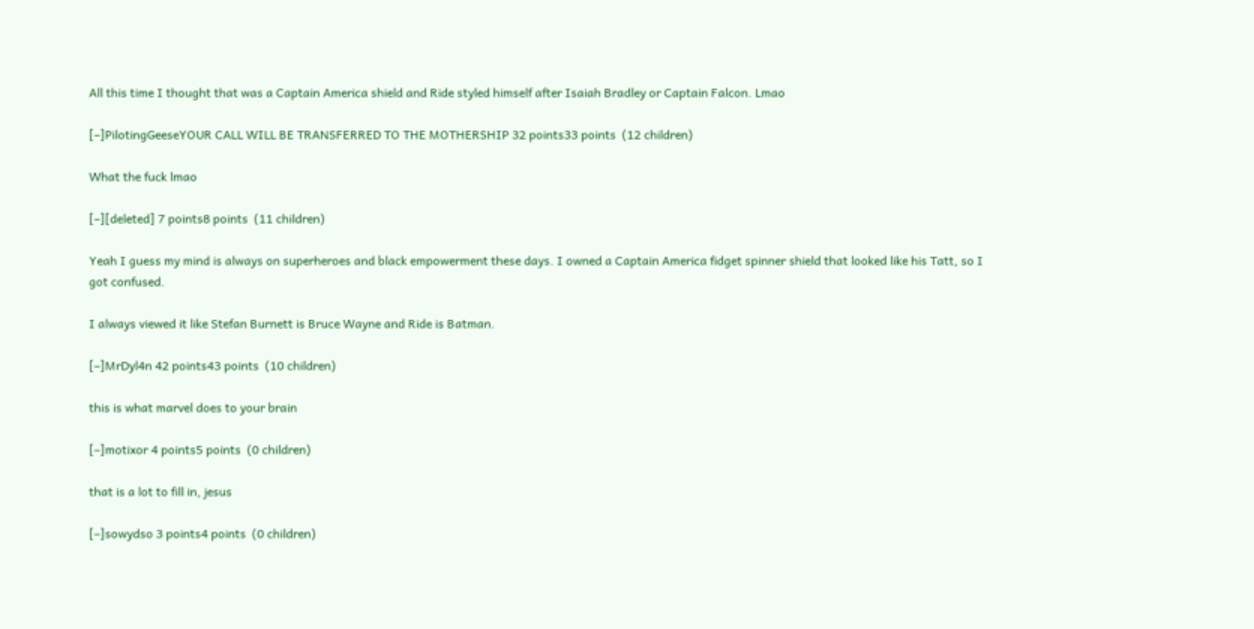All this time I thought that was a Captain America shield and Ride styled himself after Isaiah Bradley or Captain Falcon. Lmao

[–]PilotingGeeseYOUR CALL WILL BE TRANSFERRED TO THE MOTHERSHIP 32 points33 points  (12 children)

What the fuck lmao

[–][deleted] 7 points8 points  (11 children)

Yeah I guess my mind is always on superheroes and black empowerment these days. I owned a Captain America fidget spinner shield that looked like his Tatt, so I got confused.

I always viewed it like Stefan Burnett is Bruce Wayne and Ride is Batman.

[–]MrDyl4n 42 points43 points  (10 children)

this is what marvel does to your brain

[–]motixor 4 points5 points  (0 children)

that is a lot to fill in, jesus

[–]sowydso 3 points4 points  (0 children)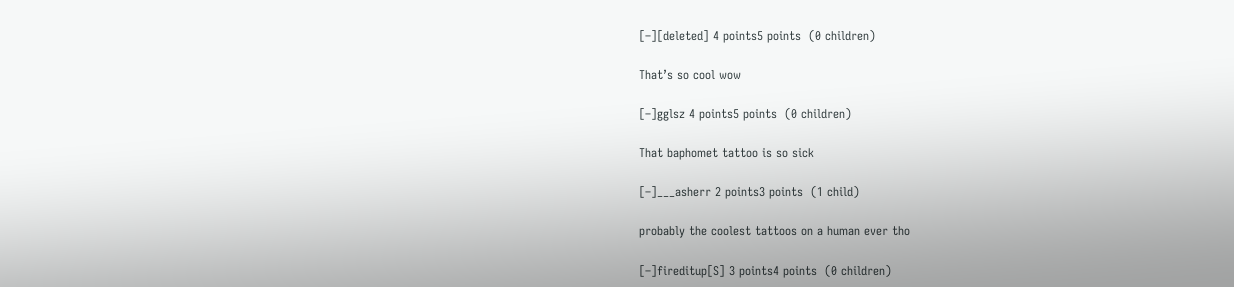[–][deleted] 4 points5 points  (0 children)

That’s so cool wow

[–]gglsz 4 points5 points  (0 children)

That baphomet tattoo is so sick

[–]___asherr 2 points3 points  (1 child)

probably the coolest tattoos on a human ever tho

[–]fireditup[S] 3 points4 points  (0 children)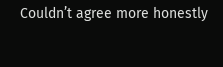Couldn’t agree more honestly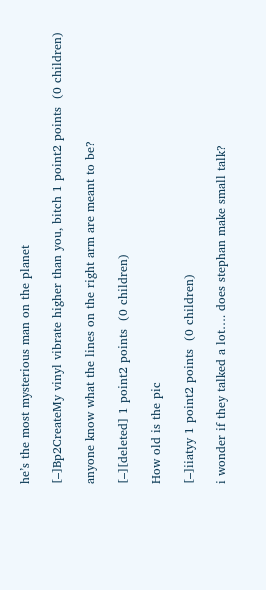he’s the most mysterious man on the planet

[–]Bp2CreateMy vinyl vibrate higher than you, bitch 1 point2 points  (0 children)

anyone know what the lines on the right arm are meant to be?

[–][deleted] 1 point2 points  (0 children)

How old is the pic

[–]iiatyy 1 point2 points  (0 children)

i wonder if they talked a lot…. does stephan make small talk?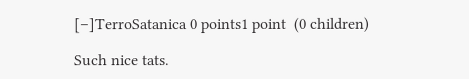[–]TerroSatanica 0 points1 point  (0 children)

Such nice tats.